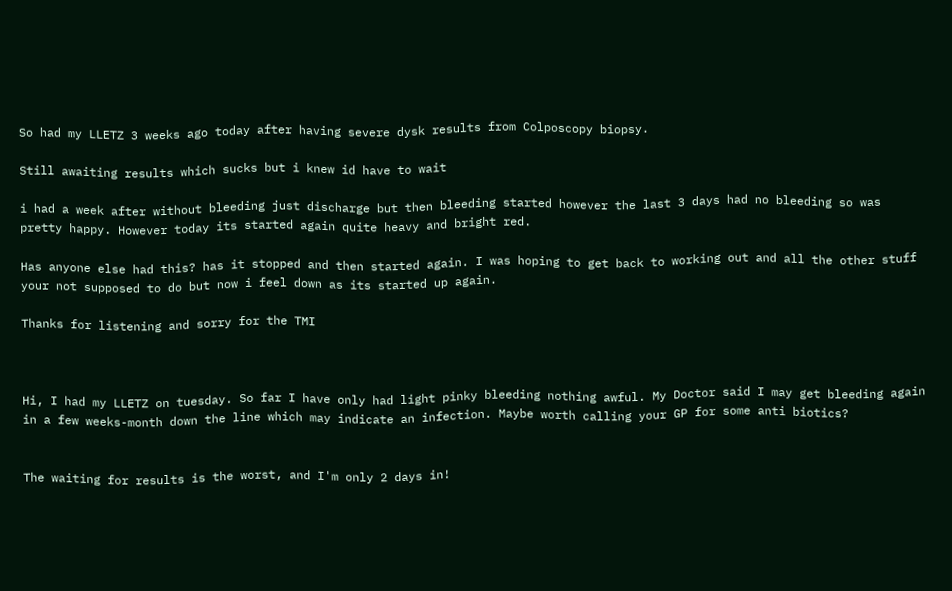So had my LLETZ 3 weeks ago today after having severe dysk results from Colposcopy biopsy.

Still awaiting results which sucks but i knew id have to wait

i had a week after without bleeding just discharge but then bleeding started however the last 3 days had no bleeding so was pretty happy. However today its started again quite heavy and bright red.

Has anyone else had this? has it stopped and then started again. I was hoping to get back to working out and all the other stuff your not supposed to do but now i feel down as its started up again.

Thanks for listening and sorry for the TMI



Hi, I had my LLETZ on tuesday. So far I have only had light pinky bleeding nothing awful. My Doctor said I may get bleeding again in a few weeks-month down the line which may indicate an infection. Maybe worth calling your GP for some anti biotics?


The waiting for results is the worst, and I'm only 2 days in!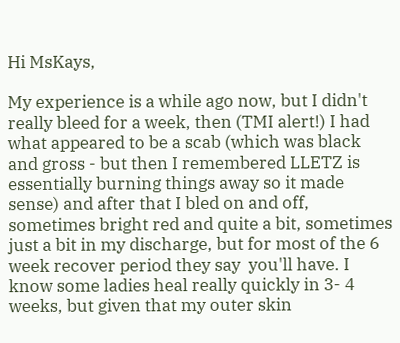Hi MsKays,

My experience is a while ago now, but I didn't really bleed for a week, then (TMI alert!) I had what appeared to be a scab (which was black and gross - but then I remembered LLETZ is essentially burning things away so it made sense) and after that I bled on and off, sometimes bright red and quite a bit, sometimes just a bit in my discharge, but for most of the 6 week recover period they say  you'll have. I know some ladies heal really quickly in 3- 4 weeks, but given that my outer skin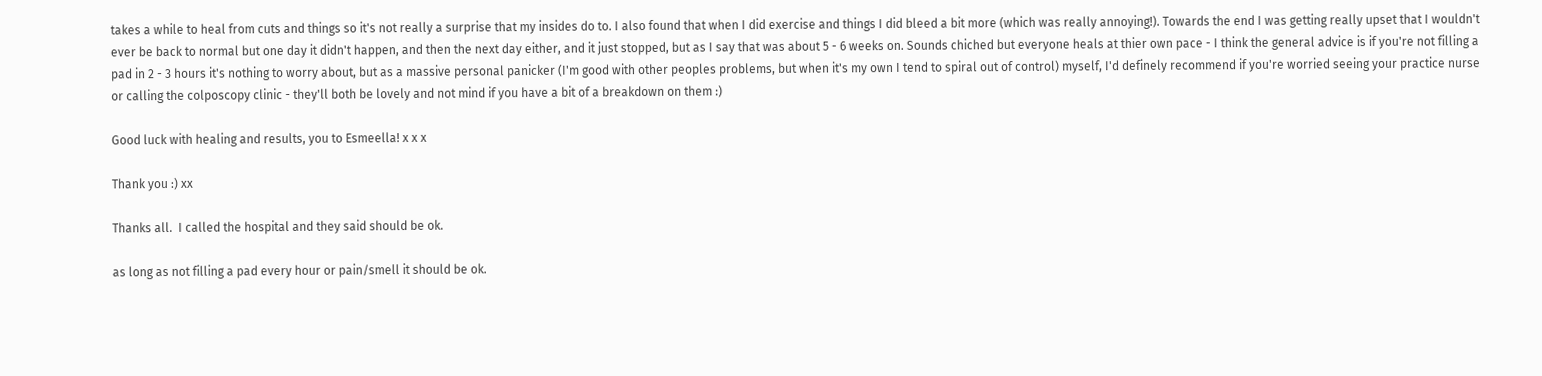takes a while to heal from cuts and things so it's not really a surprise that my insides do to. I also found that when I did exercise and things I did bleed a bit more (which was really annoying!). Towards the end I was getting really upset that I wouldn't ever be back to normal but one day it didn't happen, and then the next day either, and it just stopped, but as I say that was about 5 - 6 weeks on. Sounds chiched but everyone heals at thier own pace - I think the general advice is if you're not filling a pad in 2 - 3 hours it's nothing to worry about, but as a massive personal panicker (I'm good with other peoples problems, but when it's my own I tend to spiral out of control) myself, I'd definely recommend if you're worried seeing your practice nurse or calling the colposcopy clinic - they'll both be lovely and not mind if you have a bit of a breakdown on them :)

Good luck with healing and results, you to Esmeella! x x x

Thank you :) xx

Thanks all.  I called the hospital and they said should be ok.

as long as not filling a pad every hour or pain/smell it should be ok.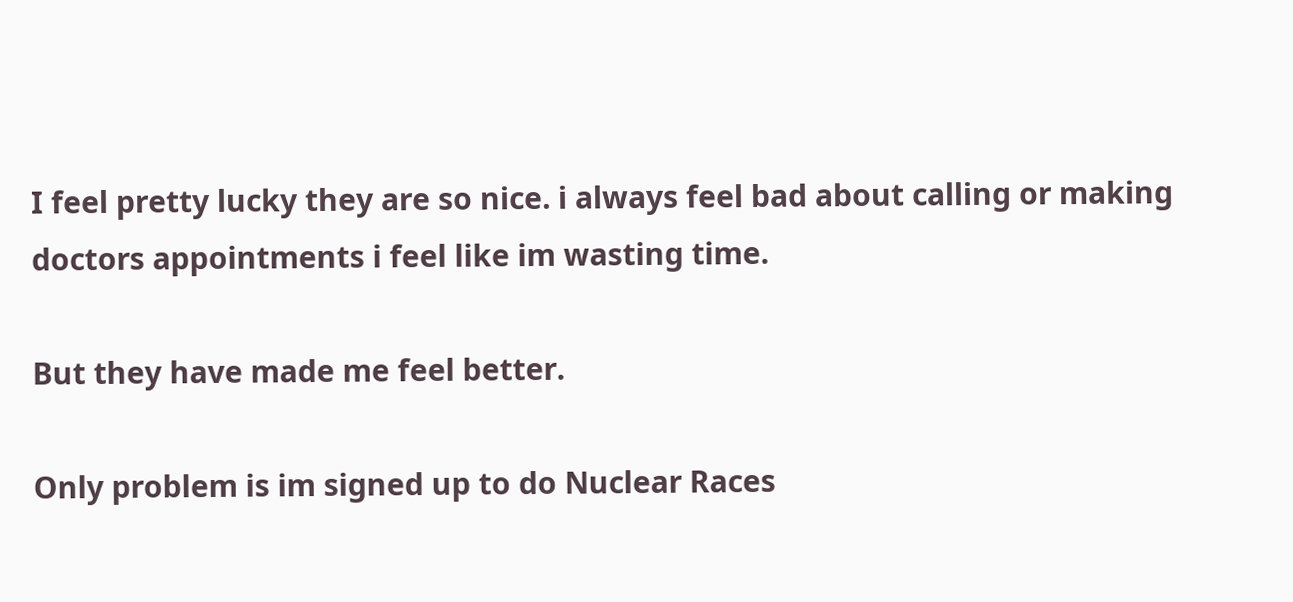I feel pretty lucky they are so nice. i always feel bad about calling or making doctors appointments i feel like im wasting time.

But they have made me feel better.

Only problem is im signed up to do Nuclear Races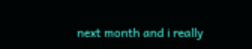next month and i really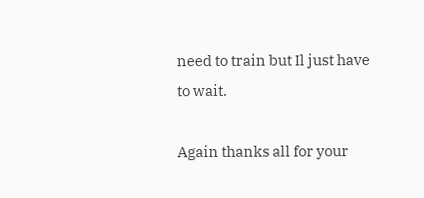need to train but Il just have to wait.

Again thanks all for your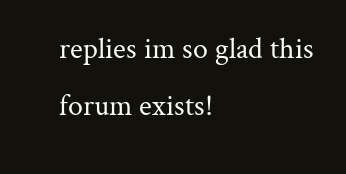replies im so glad this forum exists!